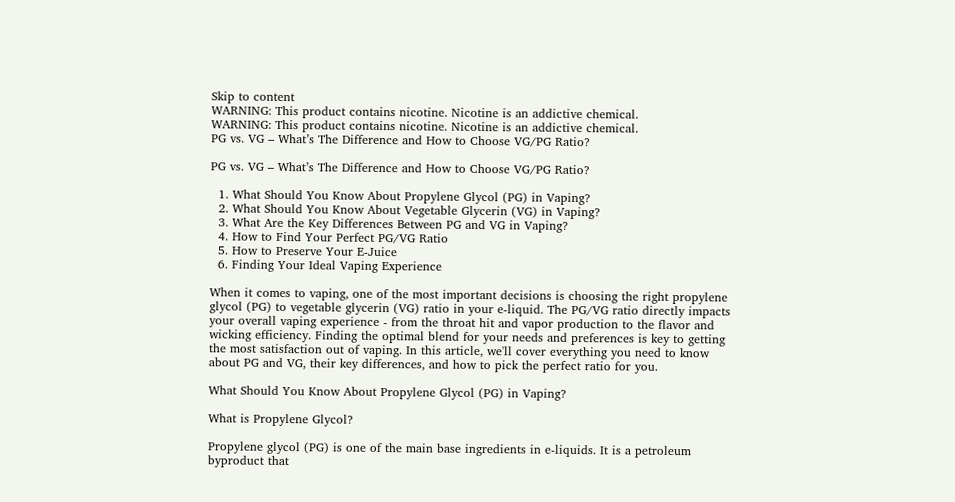Skip to content
WARNING: This product contains nicotine. Nicotine is an addictive chemical.
WARNING: This product contains nicotine. Nicotine is an addictive chemical.
PG vs. VG – What’s The Difference and How to Choose VG/PG Ratio?

PG vs. VG – What’s The Difference and How to Choose VG/PG Ratio?

  1. What Should You Know About Propylene Glycol (PG) in Vaping?
  2. What Should You Know About Vegetable Glycerin (VG) in Vaping?
  3. What Are the Key Differences Between PG and VG in Vaping?
  4. How to Find Your Perfect PG/VG Ratio
  5. How to Preserve Your E-Juice
  6. Finding Your Ideal Vaping Experience

When it comes to vaping, one of the most important decisions is choosing the right propylene glycol (PG) to vegetable glycerin (VG) ratio in your e-liquid. The PG/VG ratio directly impacts your overall vaping experience - from the throat hit and vapor production to the flavor and wicking efficiency. Finding the optimal blend for your needs and preferences is key to getting the most satisfaction out of vaping. In this article, we'll cover everything you need to know about PG and VG, their key differences, and how to pick the perfect ratio for you.

What Should You Know About Propylene Glycol (PG) in Vaping?

What is Propylene Glycol?

Propylene glycol (PG) is one of the main base ingredients in e-liquids. It is a petroleum byproduct that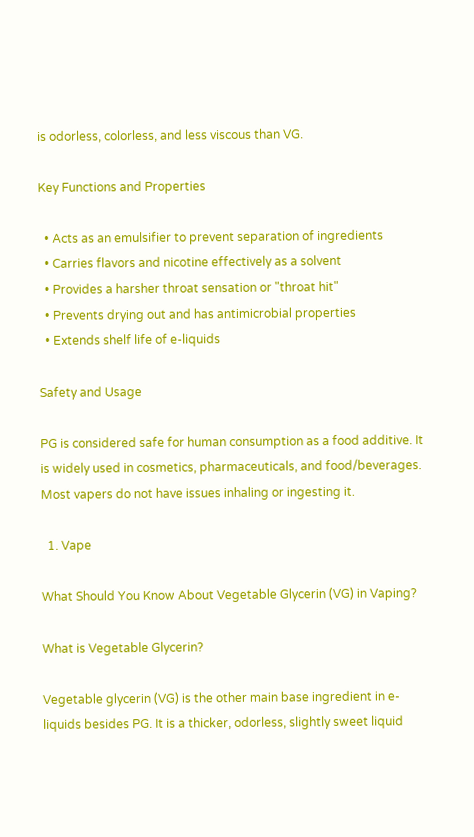is odorless, colorless, and less viscous than VG.

Key Functions and Properties

  • Acts as an emulsifier to prevent separation of ingredients
  • Carries flavors and nicotine effectively as a solvent
  • Provides a harsher throat sensation or "throat hit"
  • Prevents drying out and has antimicrobial properties
  • Extends shelf life of e-liquids

Safety and Usage

PG is considered safe for human consumption as a food additive. It is widely used in cosmetics, pharmaceuticals, and food/beverages. Most vapers do not have issues inhaling or ingesting it.

  1. Vape

What Should You Know About Vegetable Glycerin (VG) in Vaping?

What is Vegetable Glycerin?

Vegetable glycerin (VG) is the other main base ingredient in e-liquids besides PG. It is a thicker, odorless, slightly sweet liquid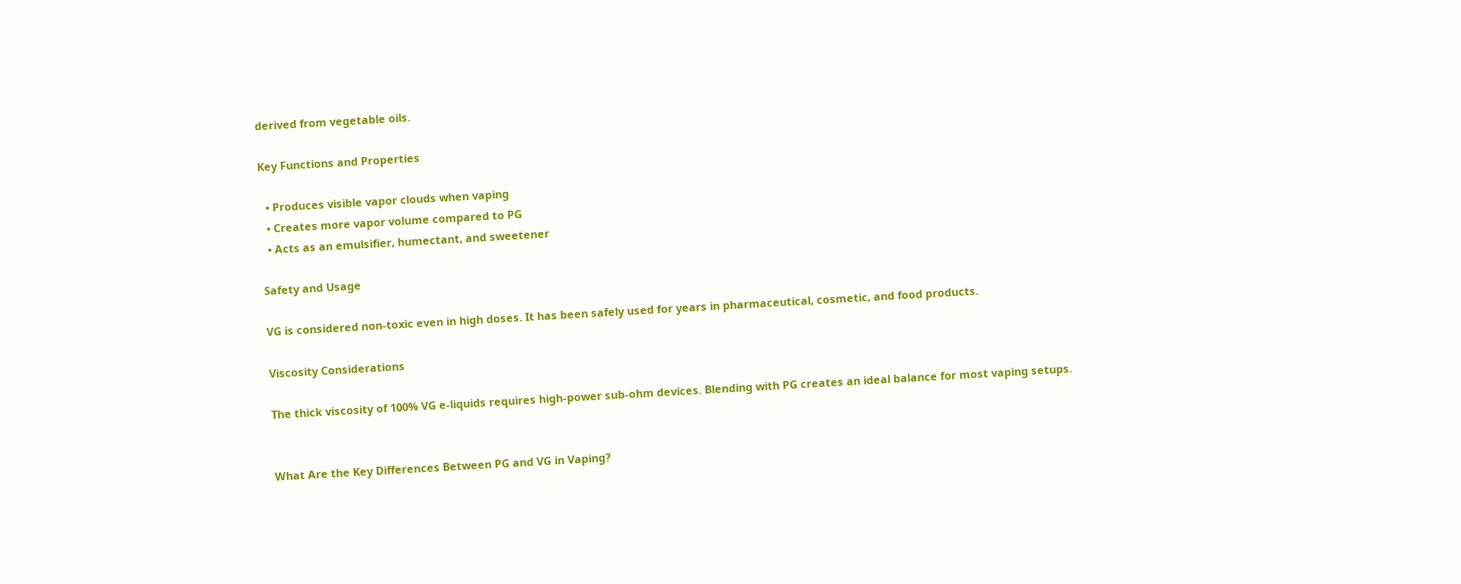derived from vegetable oils.

Key Functions and Properties

  • Produces visible vapor clouds when vaping
  • Creates more vapor volume compared to PG
  • Acts as an emulsifier, humectant, and sweetener

Safety and Usage

VG is considered non-toxic even in high doses. It has been safely used for years in pharmaceutical, cosmetic, and food products.

Viscosity Considerations

The thick viscosity of 100% VG e-liquids requires high-power sub-ohm devices. Blending with PG creates an ideal balance for most vaping setups.


What Are the Key Differences Between PG and VG in Vaping?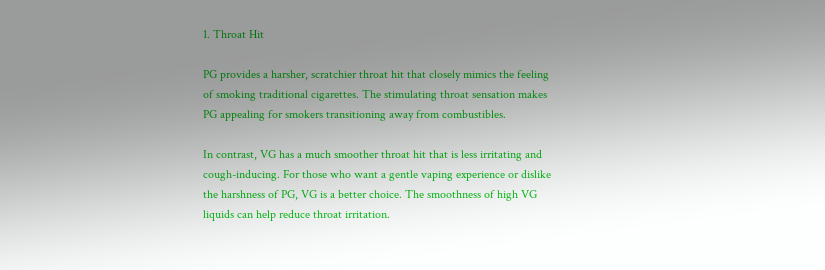1. Throat Hit

PG provides a harsher, scratchier throat hit that closely mimics the feeling of smoking traditional cigarettes. The stimulating throat sensation makes PG appealing for smokers transitioning away from combustibles.

In contrast, VG has a much smoother throat hit that is less irritating and cough-inducing. For those who want a gentle vaping experience or dislike the harshness of PG, VG is a better choice. The smoothness of high VG liquids can help reduce throat irritation.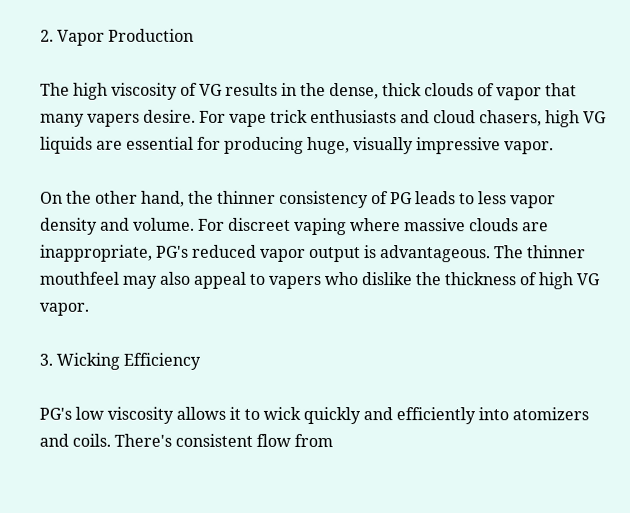2. Vapor Production

The high viscosity of VG results in the dense, thick clouds of vapor that many vapers desire. For vape trick enthusiasts and cloud chasers, high VG liquids are essential for producing huge, visually impressive vapor.

On the other hand, the thinner consistency of PG leads to less vapor density and volume. For discreet vaping where massive clouds are inappropriate, PG's reduced vapor output is advantageous. The thinner mouthfeel may also appeal to vapers who dislike the thickness of high VG vapor.

3. Wicking Efficiency

PG's low viscosity allows it to wick quickly and efficiently into atomizers and coils. There's consistent flow from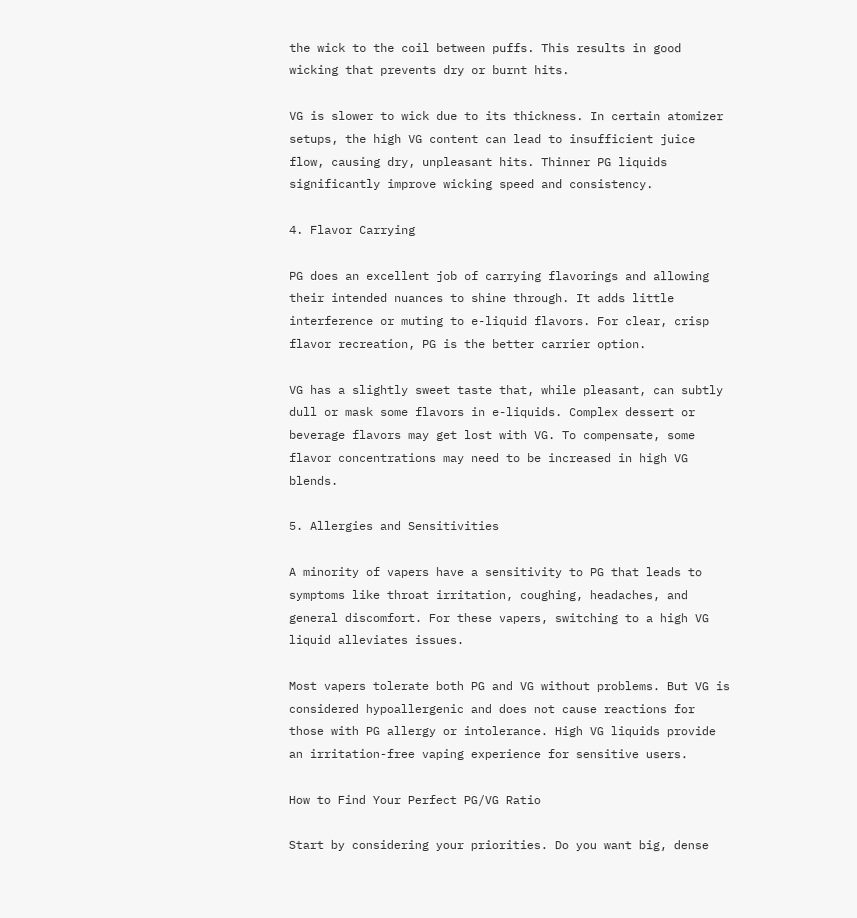the wick to the coil between puffs. This results in good wicking that prevents dry or burnt hits.

VG is slower to wick due to its thickness. In certain atomizer setups, the high VG content can lead to insufficient juice flow, causing dry, unpleasant hits. Thinner PG liquids significantly improve wicking speed and consistency.

4. Flavor Carrying

PG does an excellent job of carrying flavorings and allowing their intended nuances to shine through. It adds little interference or muting to e-liquid flavors. For clear, crisp flavor recreation, PG is the better carrier option.

VG has a slightly sweet taste that, while pleasant, can subtly dull or mask some flavors in e-liquids. Complex dessert or beverage flavors may get lost with VG. To compensate, some flavor concentrations may need to be increased in high VG blends.

5. Allergies and Sensitivities

A minority of vapers have a sensitivity to PG that leads to symptoms like throat irritation, coughing, headaches, and general discomfort. For these vapers, switching to a high VG liquid alleviates issues.

Most vapers tolerate both PG and VG without problems. But VG is considered hypoallergenic and does not cause reactions for those with PG allergy or intolerance. High VG liquids provide an irritation-free vaping experience for sensitive users.

How to Find Your Perfect PG/VG Ratio

Start by considering your priorities. Do you want big, dense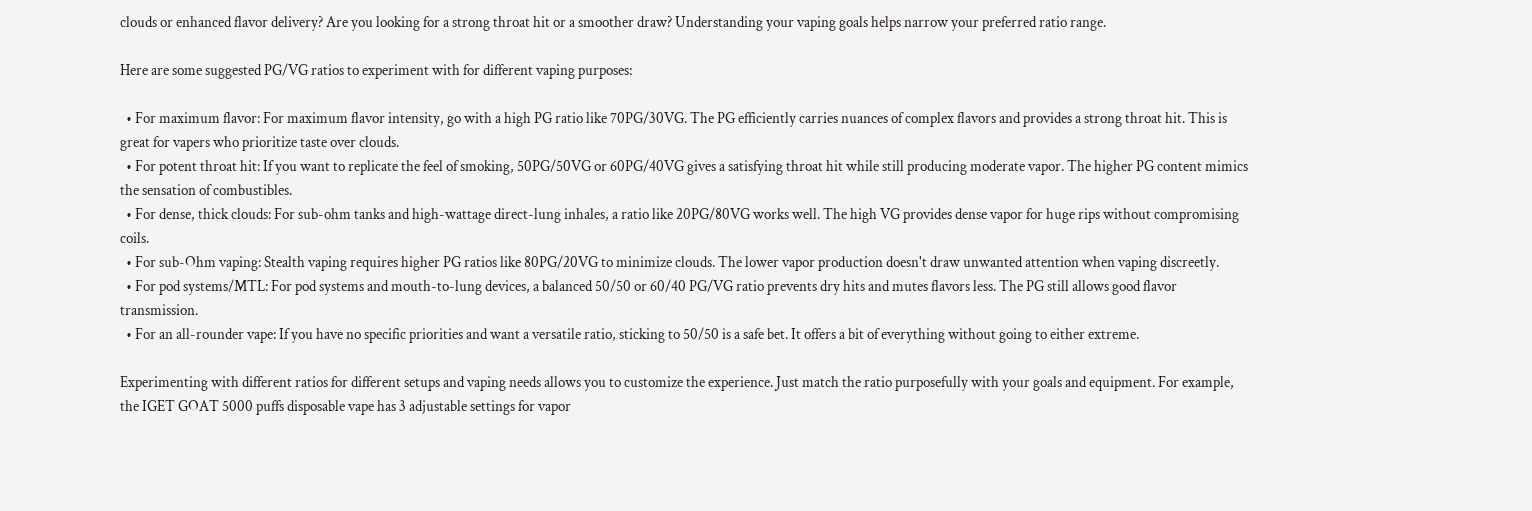clouds or enhanced flavor delivery? Are you looking for a strong throat hit or a smoother draw? Understanding your vaping goals helps narrow your preferred ratio range.

Here are some suggested PG/VG ratios to experiment with for different vaping purposes:

  • For maximum flavor: For maximum flavor intensity, go with a high PG ratio like 70PG/30VG. The PG efficiently carries nuances of complex flavors and provides a strong throat hit. This is great for vapers who prioritize taste over clouds.
  • For potent throat hit: If you want to replicate the feel of smoking, 50PG/50VG or 60PG/40VG gives a satisfying throat hit while still producing moderate vapor. The higher PG content mimics the sensation of combustibles.
  • For dense, thick clouds: For sub-ohm tanks and high-wattage direct-lung inhales, a ratio like 20PG/80VG works well. The high VG provides dense vapor for huge rips without compromising coils.
  • For sub-Ohm vaping: Stealth vaping requires higher PG ratios like 80PG/20VG to minimize clouds. The lower vapor production doesn't draw unwanted attention when vaping discreetly.
  • For pod systems/MTL: For pod systems and mouth-to-lung devices, a balanced 50/50 or 60/40 PG/VG ratio prevents dry hits and mutes flavors less. The PG still allows good flavor transmission.
  • For an all-rounder vape: If you have no specific priorities and want a versatile ratio, sticking to 50/50 is a safe bet. It offers a bit of everything without going to either extreme.

Experimenting with different ratios for different setups and vaping needs allows you to customize the experience. Just match the ratio purposefully with your goals and equipment. For example, the IGET GOAT 5000 puffs disposable vape has 3 adjustable settings for vapor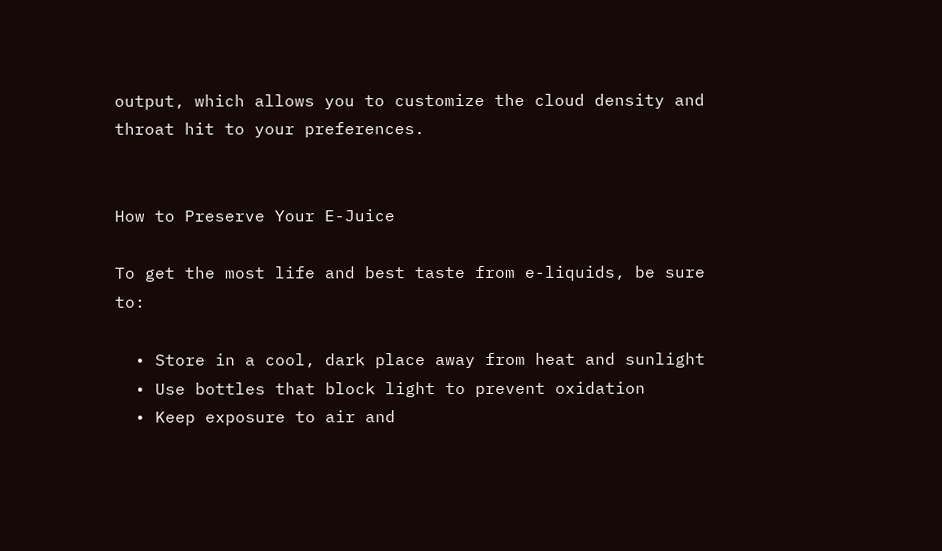output, which allows you to customize the cloud density and throat hit to your preferences.


How to Preserve Your E-Juice

To get the most life and best taste from e-liquids, be sure to:

  • Store in a cool, dark place away from heat and sunlight
  • Use bottles that block light to prevent oxidation
  • Keep exposure to air and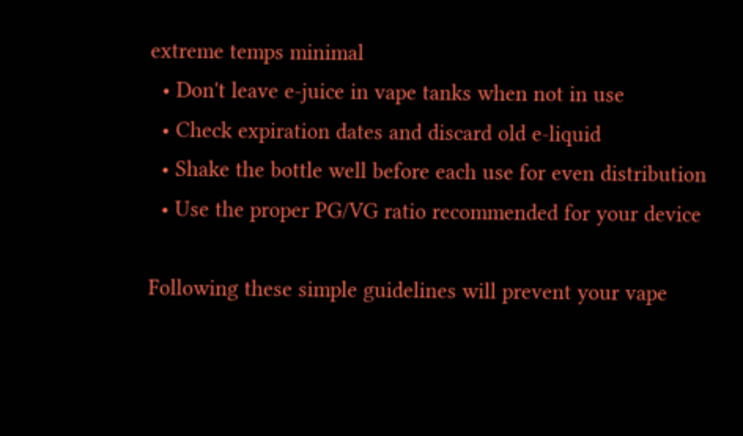extreme temps minimal
  • Don't leave e-juice in vape tanks when not in use
  • Check expiration dates and discard old e-liquid
  • Shake the bottle well before each use for even distribution
  • Use the proper PG/VG ratio recommended for your device

Following these simple guidelines will prevent your vape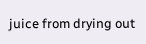juice from drying out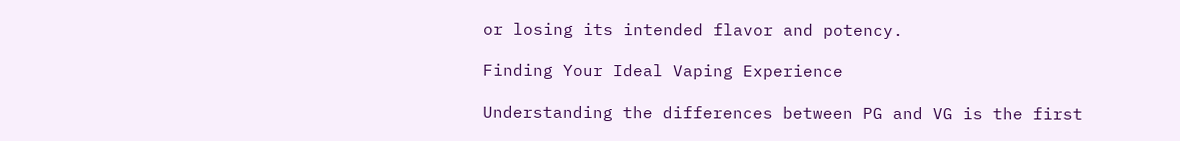or losing its intended flavor and potency.

Finding Your Ideal Vaping Experience

Understanding the differences between PG and VG is the first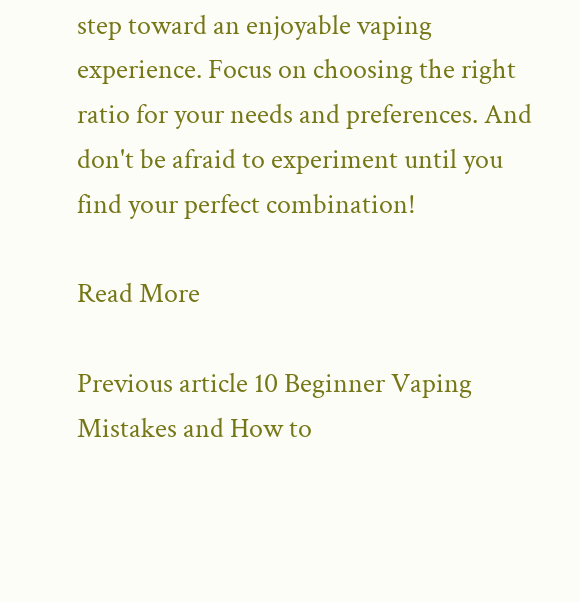step toward an enjoyable vaping experience. Focus on choosing the right ratio for your needs and preferences. And don't be afraid to experiment until you find your perfect combination!

Read More

Previous article 10 Beginner Vaping Mistakes and How to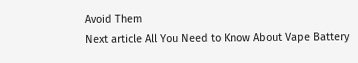Avoid Them
Next article All You Need to Know About Vape Battery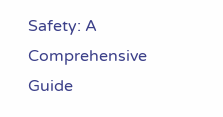Safety: A Comprehensive Guide